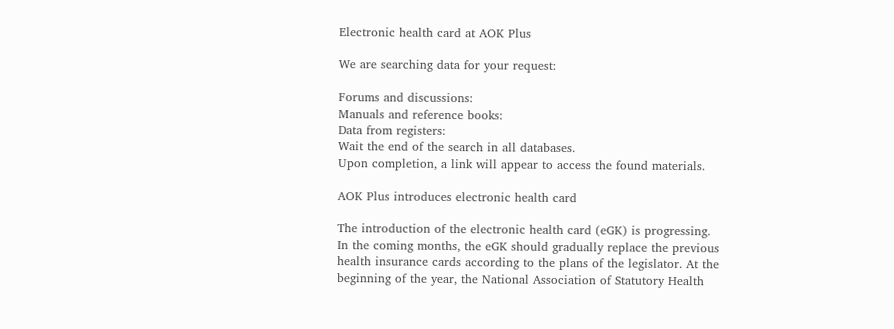Electronic health card at AOK Plus

We are searching data for your request:

Forums and discussions:
Manuals and reference books:
Data from registers:
Wait the end of the search in all databases.
Upon completion, a link will appear to access the found materials.

AOK Plus introduces electronic health card

The introduction of the electronic health card (eGK) is progressing. In the coming months, the eGK should gradually replace the previous health insurance cards according to the plans of the legislator. At the beginning of the year, the National Association of Statutory Health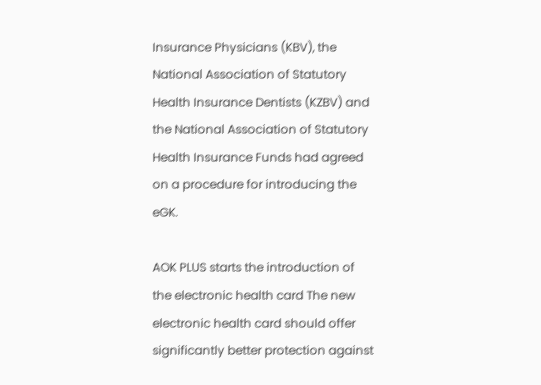Insurance Physicians (KBV), the National Association of Statutory Health Insurance Dentists (KZBV) and the National Association of Statutory Health Insurance Funds had agreed on a procedure for introducing the eGK.

AOK PLUS starts the introduction of the electronic health card The new electronic health card should offer significantly better protection against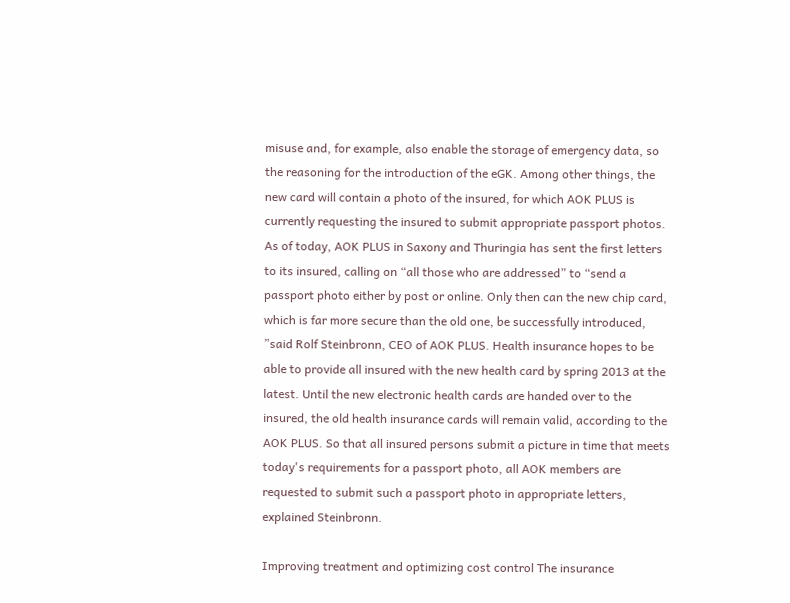misuse and, for example, also enable the storage of emergency data, so the reasoning for the introduction of the eGK. Among other things, the new card will contain a photo of the insured, for which AOK PLUS is currently requesting the insured to submit appropriate passport photos. As of today, AOK PLUS in Saxony and Thuringia has sent the first letters to its insured, calling on “all those who are addressed” to “send a passport photo either by post or online. Only then can the new chip card, which is far more secure than the old one, be successfully introduced, ”said Rolf Steinbronn, CEO of AOK PLUS. Health insurance hopes to be able to provide all insured with the new health card by spring 2013 at the latest. Until the new electronic health cards are handed over to the insured, the old health insurance cards will remain valid, according to the AOK PLUS. So that all insured persons submit a picture in time that meets today's requirements for a passport photo, all AOK members are requested to submit such a passport photo in appropriate letters, explained Steinbronn.

Improving treatment and optimizing cost control The insurance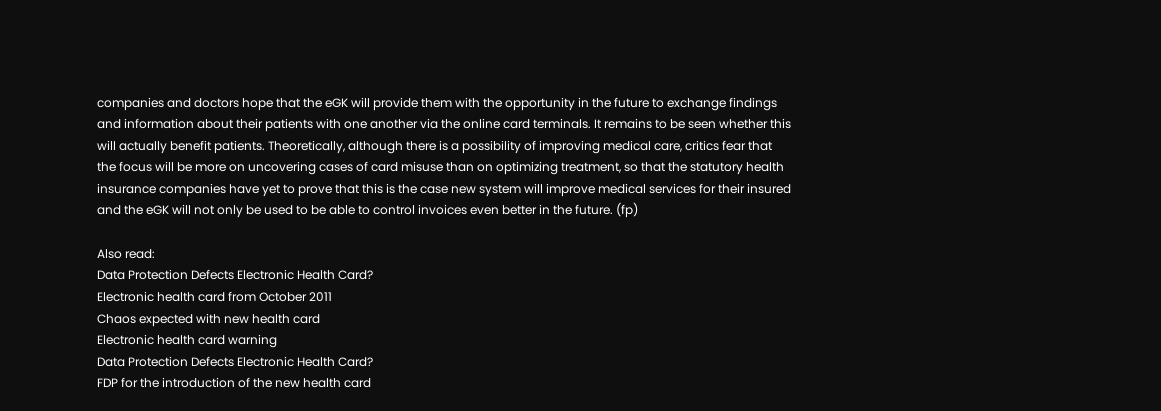companies and doctors hope that the eGK will provide them with the opportunity in the future to exchange findings and information about their patients with one another via the online card terminals. It remains to be seen whether this will actually benefit patients. Theoretically, although there is a possibility of improving medical care, critics fear that the focus will be more on uncovering cases of card misuse than on optimizing treatment, so that the statutory health insurance companies have yet to prove that this is the case new system will improve medical services for their insured and the eGK will not only be used to be able to control invoices even better in the future. (fp)

Also read:
Data Protection Defects Electronic Health Card?
Electronic health card from October 2011
Chaos expected with new health card
Electronic health card warning
Data Protection Defects Electronic Health Card?
FDP for the introduction of the new health card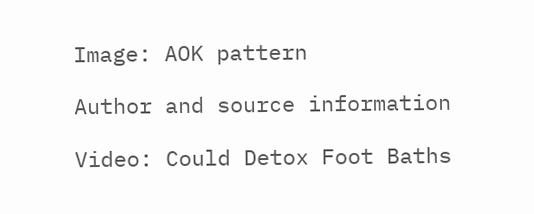Image: AOK pattern

Author and source information

Video: Could Detox Foot Baths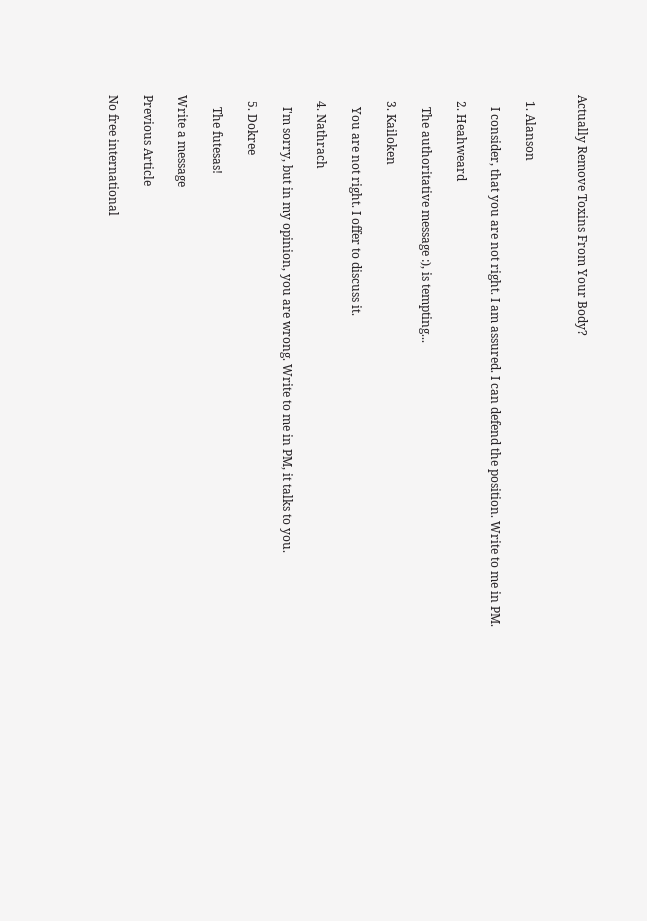Actually Remove Toxins From Your Body?


  1. Alanson

    I consider, that you are not right. I am assured. I can defend the position. Write to me in PM.

  2. Heahweard

    The authoritative message :), is tempting...

  3. Kailoken

    You are not right. I offer to discuss it.

  4. Nathrach

    I'm sorry, but in my opinion, you are wrong. Write to me in PM, it talks to you.

  5. Dokree

    The futesas!

Write a message

Previous Article

No free international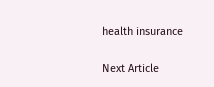health insurance

Next Article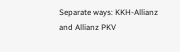Separate ways: KKH-Allianz and Allianz PKV